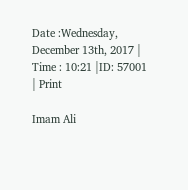Date :Wednesday, December 13th, 2017 | Time : 10:21 |ID: 57001 | Print

Imam Ali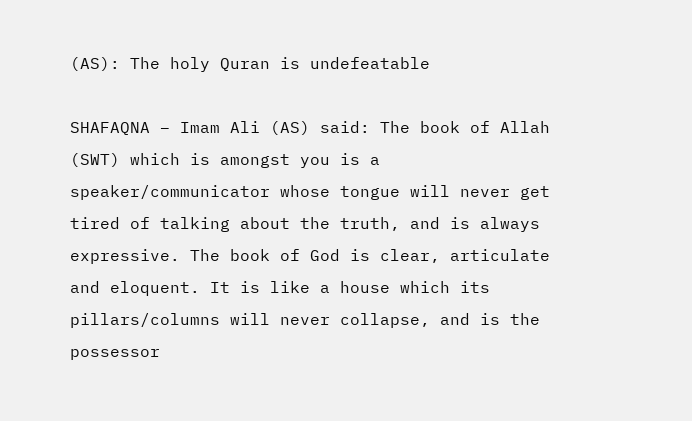(AS): The holy Quran is undefeatable

SHAFAQNA – Imam Ali (AS) said: The book of Allah (SWT) which is amongst you is a speaker/communicator whose tongue will never get tired of talking about the truth, and is always expressive. The book of God is clear, articulate and eloquent. It is like a house which its pillars/columns will never collapse, and is the possessor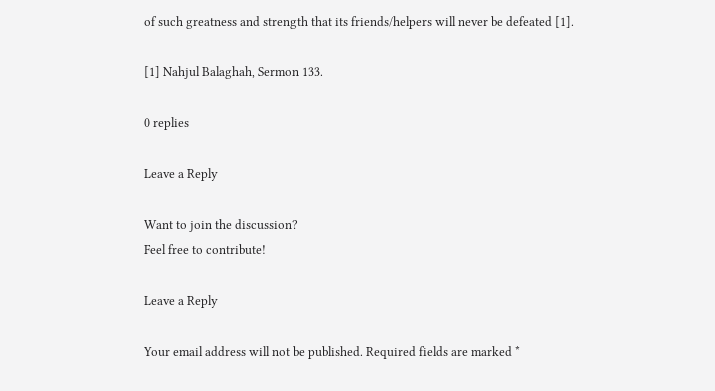of such greatness and strength that its friends/helpers will never be defeated [1].

[1] Nahjul Balaghah, Sermon 133.

0 replies

Leave a Reply

Want to join the discussion?
Feel free to contribute!

Leave a Reply

Your email address will not be published. Required fields are marked *